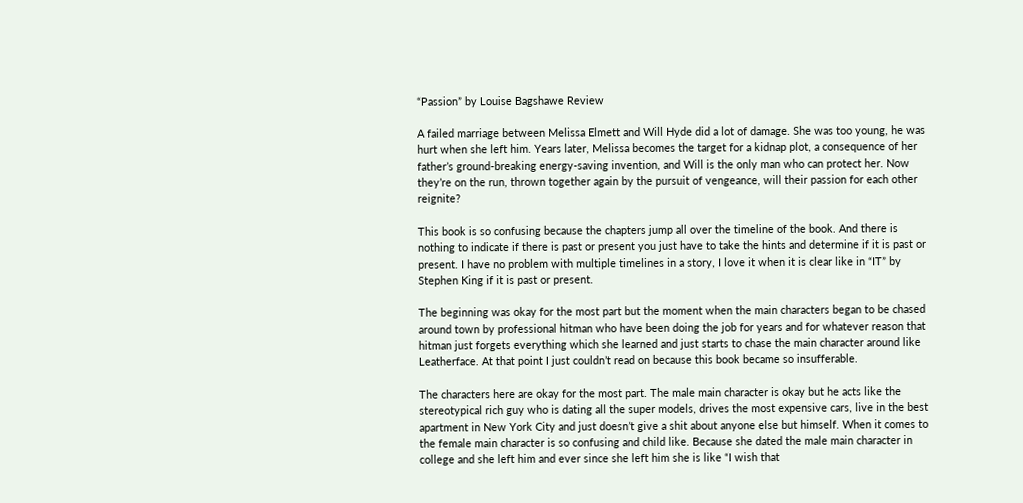“Passion” by Louise Bagshawe Review

A failed marriage between Melissa Elmett and Will Hyde did a lot of damage. She was too young, he was hurt when she left him. Years later, Melissa becomes the target for a kidnap plot, a consequence of her father’s ground-breaking energy-saving invention, and Will is the only man who can protect her. Now they’re on the run, thrown together again by the pursuit of vengeance, will their passion for each other reignite?

This book is so confusing because the chapters jump all over the timeline of the book. And there is nothing to indicate if there is past or present you just have to take the hints and determine if it is past or present. I have no problem with multiple timelines in a story, I love it when it is clear like in “IT” by Stephen King if it is past or present.

The beginning was okay for the most part but the moment when the main characters began to be chased around town by professional hitman who have been doing the job for years and for whatever reason that hitman just forgets everything which she learned and just starts to chase the main character around like Leatherface. At that point I just couldn’t read on because this book became so insufferable.

The characters here are okay for the most part. The male main character is okay but he acts like the stereotypical rich guy who is dating all the super models, drives the most expensive cars, live in the best apartment in New York City and just doesn’t give a shit about anyone else but himself. When it comes to the female main character is so confusing and child like. Because she dated the male main character in college and she left him and ever since she left him she is like “I wish that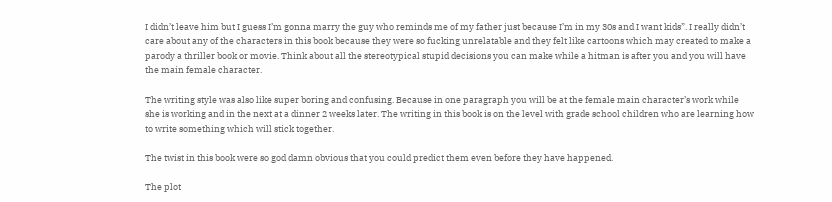I didn’t leave him but I guess I’m gonna marry the guy who reminds me of my father just because I’m in my 30s and I want kids”. I really didn’t care about any of the characters in this book because they were so fucking unrelatable and they felt like cartoons which may created to make a parody a thriller book or movie. Think about all the stereotypical stupid decisions you can make while a hitman is after you and you will have the main female character.

The writing style was also like super boring and confusing. Because in one paragraph you will be at the female main character’s work while she is working and in the next at a dinner 2 weeks later. The writing in this book is on the level with grade school children who are learning how to write something which will stick together.

The twist in this book were so god damn obvious that you could predict them even before they have happened.

The plot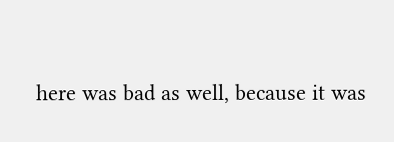here was bad as well, because it was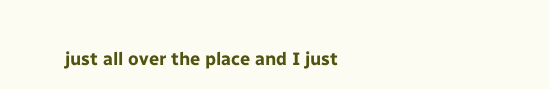just all over the place and I just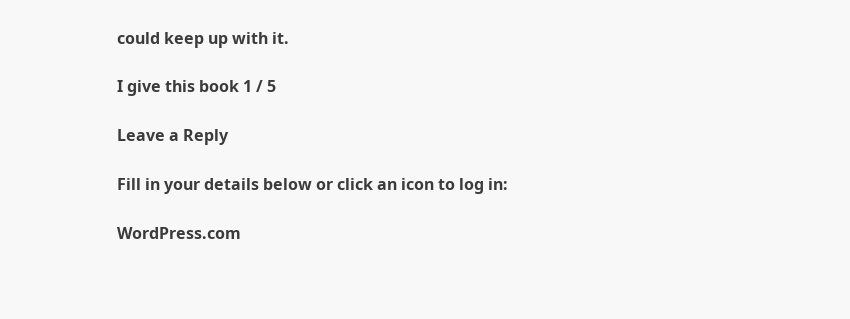could keep up with it.

I give this book 1 / 5

Leave a Reply

Fill in your details below or click an icon to log in:

WordPress.com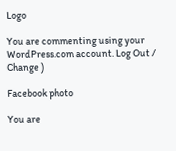Logo

You are commenting using your WordPress.com account. Log Out /  Change )

Facebook photo

You are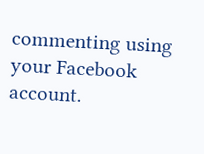commenting using your Facebook account.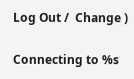Log Out /  Change )

Connecting to %s